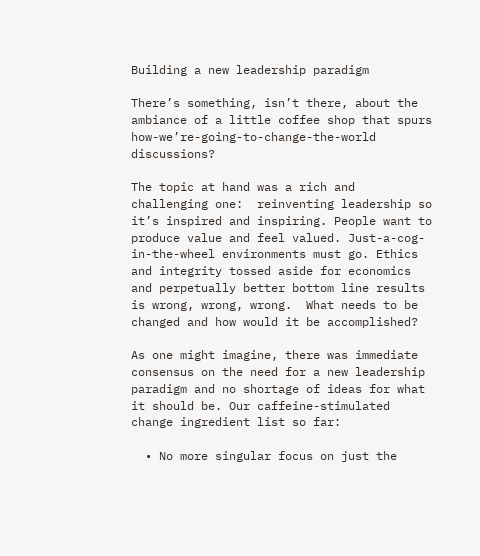Building a new leadership paradigm

There’s something, isn’t there, about the ambiance of a little coffee shop that spurs how-we’re-going-to-change-the-world discussions?

The topic at hand was a rich and challenging one:  reinventing leadership so it’s inspired and inspiring. People want to produce value and feel valued. Just-a-cog-in-the-wheel environments must go. Ethics and integrity tossed aside for economics and perpetually better bottom line results is wrong, wrong, wrong.  What needs to be changed and how would it be accomplished?

As one might imagine, there was immediate consensus on the need for a new leadership paradigm and no shortage of ideas for what it should be. Our caffeine-stimulated change ingredient list so far:

  • No more singular focus on just the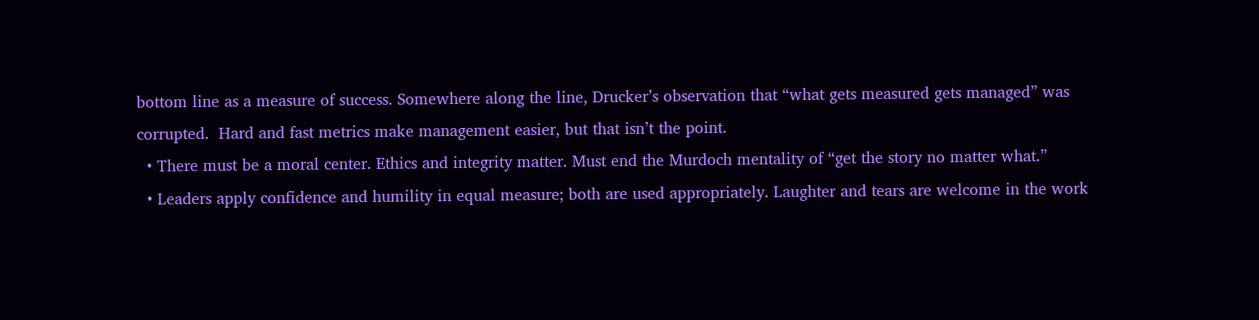bottom line as a measure of success. Somewhere along the line, Drucker’s observation that “what gets measured gets managed” was corrupted.  Hard and fast metrics make management easier, but that isn’t the point.
  • There must be a moral center. Ethics and integrity matter. Must end the Murdoch mentality of “get the story no matter what.”
  • Leaders apply confidence and humility in equal measure; both are used appropriately. Laughter and tears are welcome in the work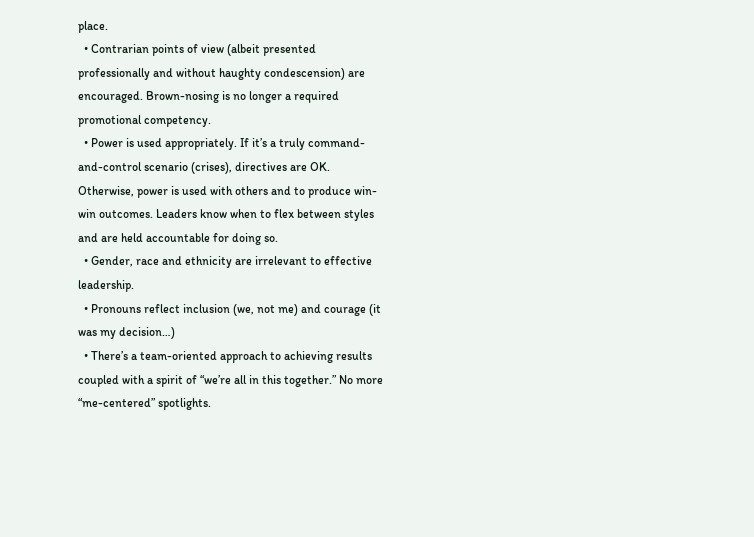place.
  • Contrarian points of view (albeit presented professionally and without haughty condescension) are encouraged. Brown-nosing is no longer a required promotional competency.
  • Power is used appropriately. If it’s a truly command-and-control scenario (crises), directives are OK. Otherwise, power is used with others and to produce win-win outcomes. Leaders know when to flex between styles and are held accountable for doing so.
  • Gender, race and ethnicity are irrelevant to effective leadership.
  • Pronouns reflect inclusion (we, not me) and courage (it was my decision…)
  • There’s a team-oriented approach to achieving results coupled with a spirit of “we’re all in this together.” No more “me-centered” spotlights.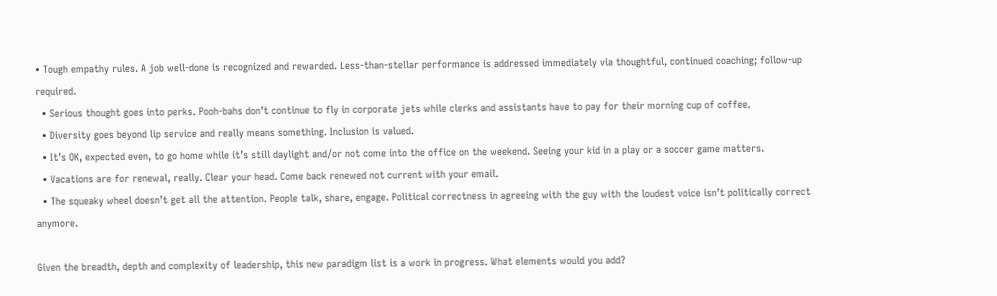• Tough empathy rules. A job well-done is recognized and rewarded. Less-than-stellar performance is addressed immediately via thoughtful, continued coaching; follow-up required.
  • Serious thought goes into perks. Pooh-bahs don’t continue to fly in corporate jets while clerks and assistants have to pay for their morning cup of coffee.
  • Diversity goes beyond lip service and really means something. Inclusion is valued.
  • It’s OK, expected even, to go home while it’s still daylight and/or not come into the office on the weekend. Seeing your kid in a play or a soccer game matters.
  • Vacations are for renewal, really. Clear your head. Come back renewed not current with your email.
  • The squeaky wheel doesn’t get all the attention. People talk, share, engage. Political correctness in agreeing with the guy with the loudest voice isn’t politically correct anymore.

Given the breadth, depth and complexity of leadership, this new paradigm list is a work in progress. What elements would you add?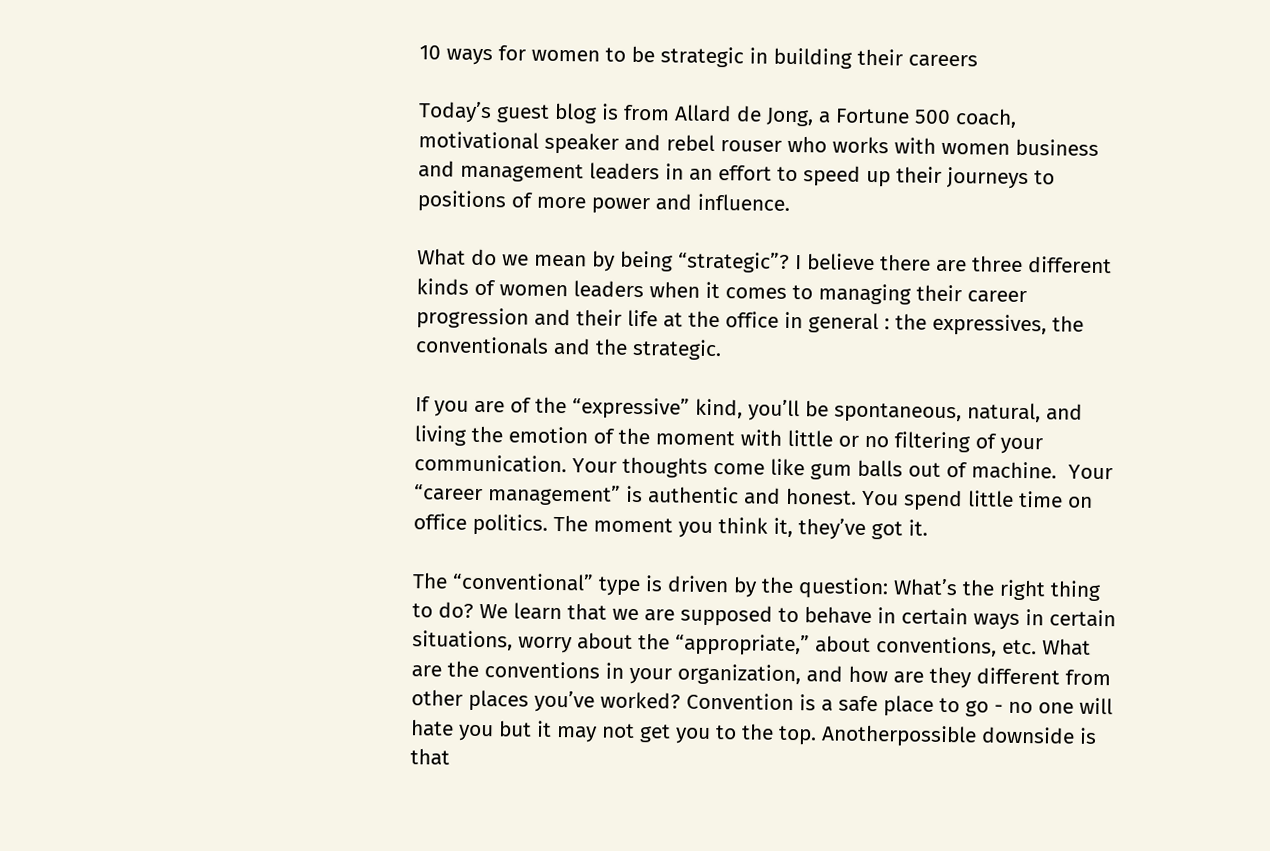10 ways for women to be strategic in building their careers

Today’s guest blog is from Allard de Jong, a Fortune 500 coach, motivational speaker and rebel rouser who works with women business and management leaders in an effort to speed up their journeys to positions of more power and influence.

What do we mean by being “strategic”? I believe there are three different kinds of women leaders when it comes to managing their career progression and their life at the office in general : the expressives, the conventionals and the strategic.

If you are of the “expressive” kind, you’ll be spontaneous, natural, and living the emotion of the moment with little or no filtering of your communication. Your thoughts come like gum balls out of machine.  Your “career management” is authentic and honest. You spend little time on office politics. The moment you think it, they’ve got it.

The “conventional” type is driven by the question: What’s the right thing to do? We learn that we are supposed to behave in certain ways in certain situations, worry about the “appropriate,” about conventions, etc. What are the conventions in your organization, and how are they different from other places you’ve worked? Convention is a safe place to go - no one will hate you but it may not get you to the top. Anotherpossible downside is that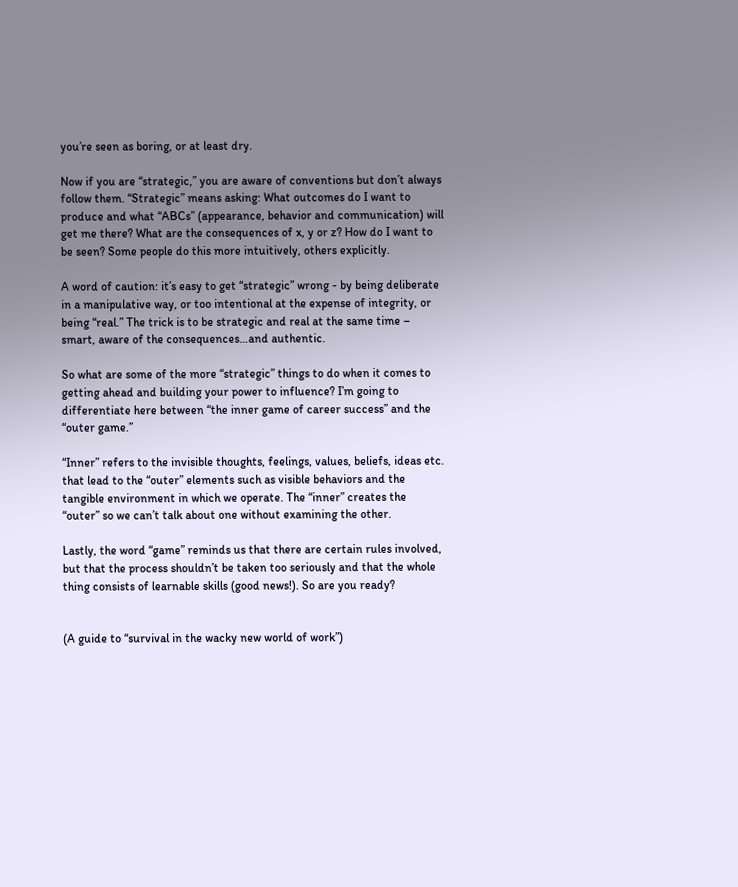you’re seen as boring, or at least dry.

Now if you are “strategic,” you are aware of conventions but don’t always follow them. “Strategic” means asking: What outcomes do I want to produce and what “ABCs” (appearance, behavior and communication) will get me there? What are the consequences of x, y or z? How do I want to be seen? Some people do this more intuitively, others explicitly.

A word of caution: it’s easy to get “strategic” wrong - by being deliberate in a manipulative way, or too intentional at the expense of integrity, or being “real.” The trick is to be strategic and real at the same time – smart, aware of the consequences…and authentic.

So what are some of the more “strategic” things to do when it comes to getting ahead and building your power to influence? I’m going to differentiate here between “the inner game of career success” and the “outer game.”

“Inner” refers to the invisible thoughts, feelings, values, beliefs, ideas etc. that lead to the “outer” elements such as visible behaviors and the tangible environment in which we operate. The “inner” creates the “outer” so we can’t talk about one without examining the other.

Lastly, the word “game” reminds us that there are certain rules involved, but that the process shouldn’t be taken too seriously and that the whole thing consists of learnable skills (good news!). So are you ready?


(A guide to “survival in the wacky new world of work”)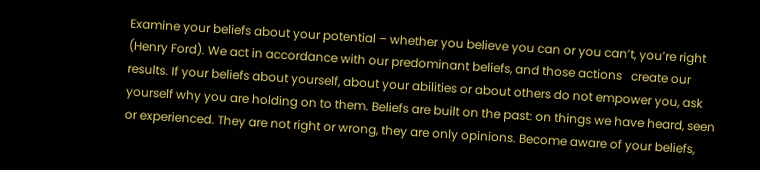Examine your beliefs about your potential – whether you believe you can or you can’t, you’re right (Henry Ford). We act in accordance with our predominant beliefs, and those actions   create our results. If your beliefs about yourself, about your abilities or about others do not empower you, ask yourself why you are holding on to them. Beliefs are built on the past: on things we have heard, seen or experienced. They are not right or wrong, they are only opinions. Become aware of your beliefs,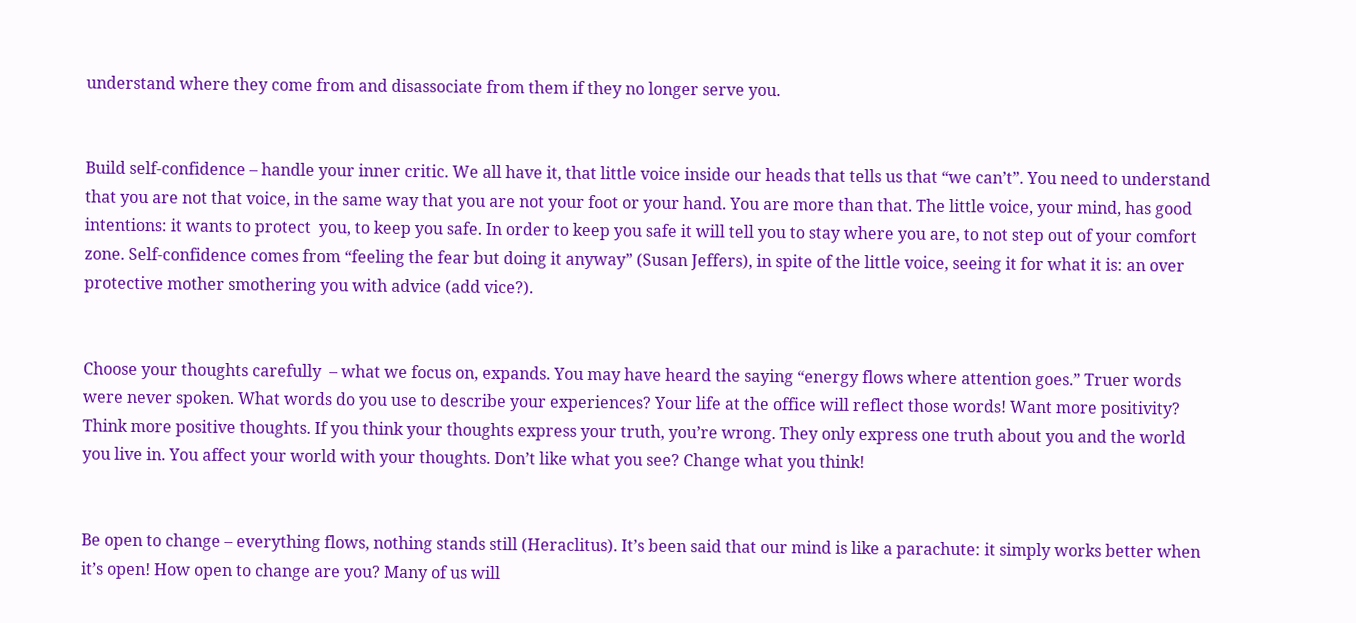understand where they come from and disassociate from them if they no longer serve you.


Build self-confidence – handle your inner critic. We all have it, that little voice inside our heads that tells us that “we can’t”. You need to understand that you are not that voice, in the same way that you are not your foot or your hand. You are more than that. The little voice, your mind, has good intentions: it wants to protect  you, to keep you safe. In order to keep you safe it will tell you to stay where you are, to not step out of your comfort zone. Self-confidence comes from “feeling the fear but doing it anyway” (Susan Jeffers), in spite of the little voice, seeing it for what it is: an over protective mother smothering you with advice (add vice?).


Choose your thoughts carefully  – what we focus on, expands. You may have heard the saying “energy flows where attention goes.” Truer words were never spoken. What words do you use to describe your experiences? Your life at the office will reflect those words! Want more positivity? Think more positive thoughts. If you think your thoughts express your truth, you’re wrong. They only express one truth about you and the world you live in. You affect your world with your thoughts. Don’t like what you see? Change what you think!


Be open to change – everything flows, nothing stands still (Heraclitus). It’s been said that our mind is like a parachute: it simply works better when it’s open! How open to change are you? Many of us will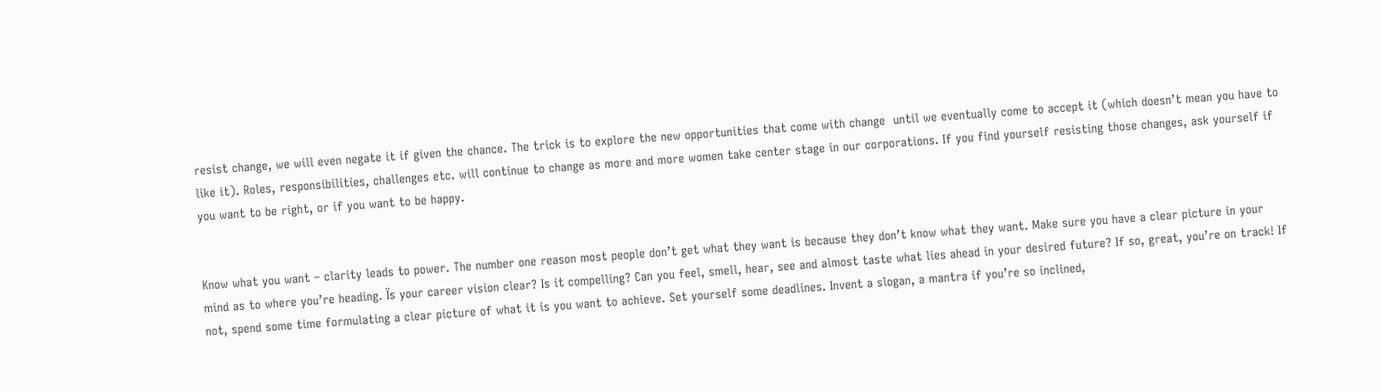resist change, we will even negate it if given the chance. The trick is to explore the new opportunities that come with change  until we eventually come to accept it (which doesn’t mean you have to like it). Roles, responsibilities, challenges etc. will continue to change as more and more women take center stage in our corporations. If you find yourself resisting those changes, ask yourself if you want to be right, or if you want to be happy.


Know what you want – clarity leads to power. The number one reason most people don’t get what they want is because they don’t know what they want. Make sure you have a clear picture in your mind as to where you’re heading. Ïs your career vision clear? Is it compelling? Can you feel, smell, hear, see and almost taste what lies ahead in your desired future? If so, great, you’re on track! If not, spend some time formulating a clear picture of what it is you want to achieve. Set yourself some deadlines. Invent a slogan, a mantra if you’re so inclined,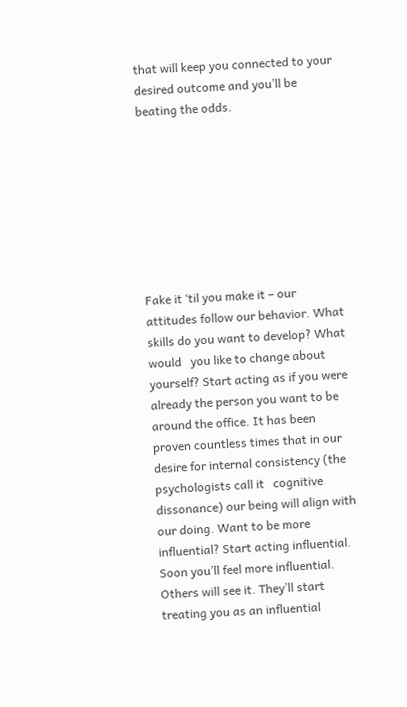that will keep you connected to your desired outcome and you’ll be beating the odds.








Fake it ‘til you make it – our attitudes follow our behavior. What skills do you want to develop? What would   you like to change about yourself? Start acting as if you were already the person you want to be around the office. It has been proven countless times that in our desire for internal consistency (the psychologists call it   cognitive dissonance) our being will align with our doing. Want to be more influential? Start acting influential. Soon you’ll feel more influential. Others will see it. They’ll start treating you as an influential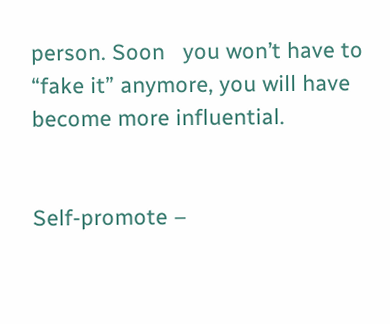person. Soon   you won’t have to “fake it” anymore, you will have become more influential.


Self-promote –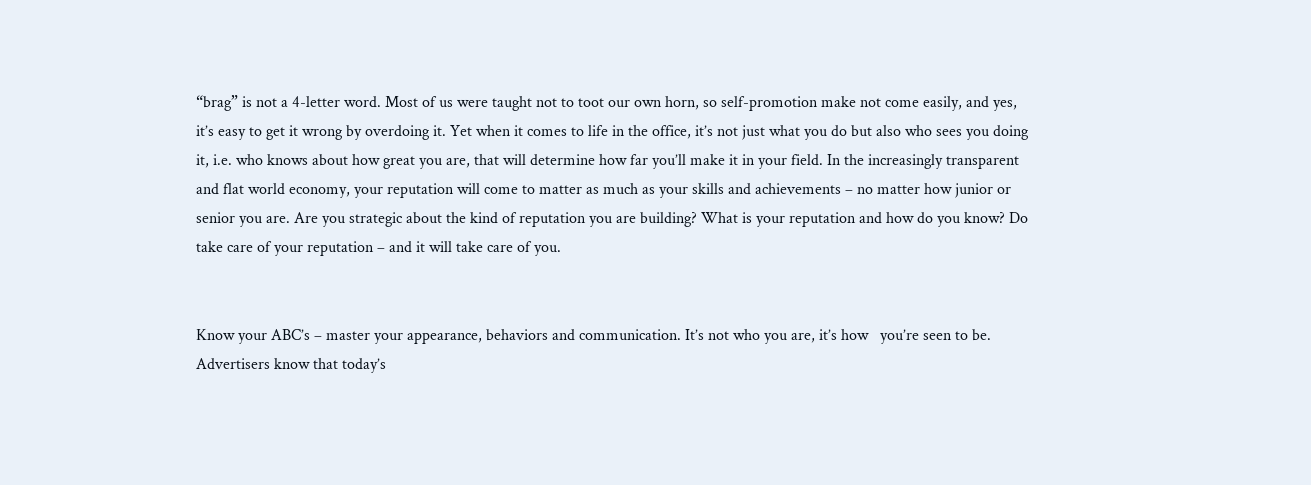“brag” is not a 4-letter word. Most of us were taught not to toot our own horn, so self-promotion make not come easily, and yes, it’s easy to get it wrong by overdoing it. Yet when it comes to life in the office, it’s not just what you do but also who sees you doing it, i.e. who knows about how great you are, that will determine how far you’ll make it in your field. In the increasingly transparent and flat world economy, your reputation will come to matter as much as your skills and achievements – no matter how junior or senior you are. Are you strategic about the kind of reputation you are building? What is your reputation and how do you know? Do take care of your reputation – and it will take care of you.


Know your ABC’s – master your appearance, behaviors and communication. It’s not who you are, it’s how   you’re seen to be. Advertisers know that today’s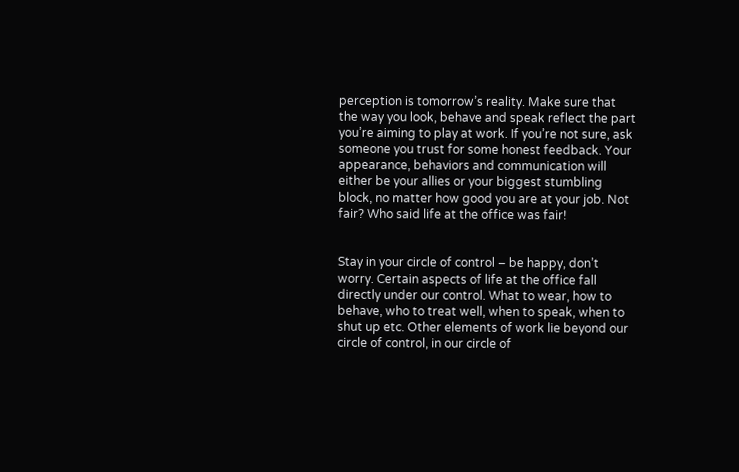perception is tomorrow’s reality. Make sure that the way you look, behave and speak reflect the part you’re aiming to play at work. If you’re not sure, ask someone you trust for some honest feedback. Your appearance, behaviors and communication will either be your allies or your biggest stumbling block, no matter how good you are at your job. Not fair? Who said life at the office was fair!


Stay in your circle of control – be happy, don’t worry. Certain aspects of life at the office fall directly under our control. What to wear, how to behave, who to treat well, when to speak, when to shut up etc. Other elements of work lie beyond our circle of control, in our circle of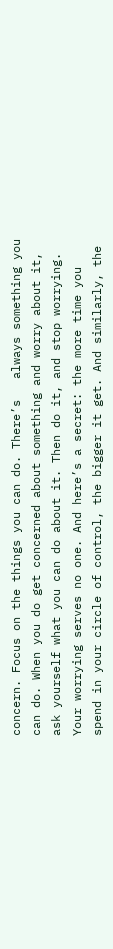concern. Focus on the things you can do. There’s   always something you can do. When you do get concerned about something and worry about it, ask yourself what you can do about it. Then do it, and stop worrying. Your worrying serves no one. And here’s a secret: the more time you spend in your circle of control, the bigger it get. And similarly, the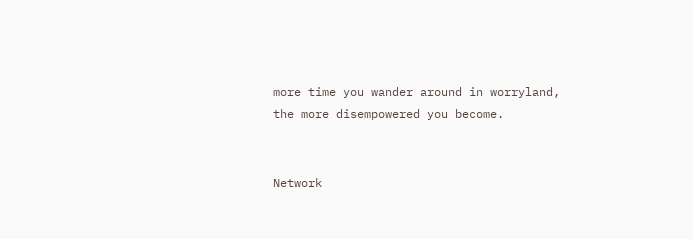more time you wander around in worryland, the more disempowered you become.


Network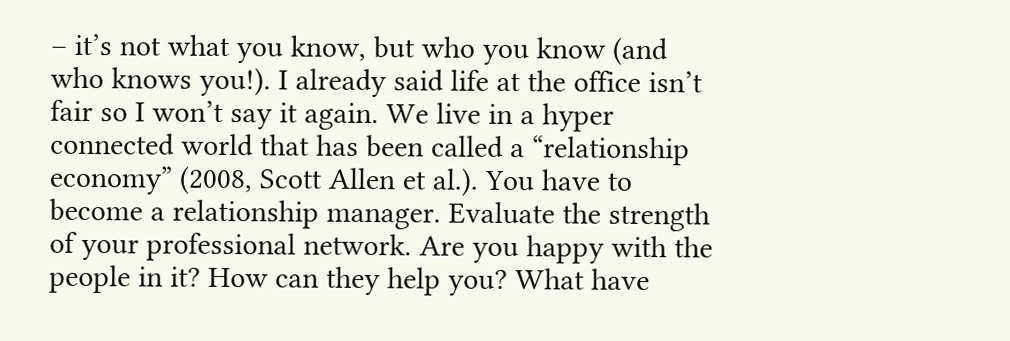– it’s not what you know, but who you know (and who knows you!). I already said life at the office isn’t fair so I won’t say it again. We live in a hyper connected world that has been called a “relationship economy” (2008, Scott Allen et al.). You have to become a relationship manager. Evaluate the strength of your professional network. Are you happy with the people in it? How can they help you? What have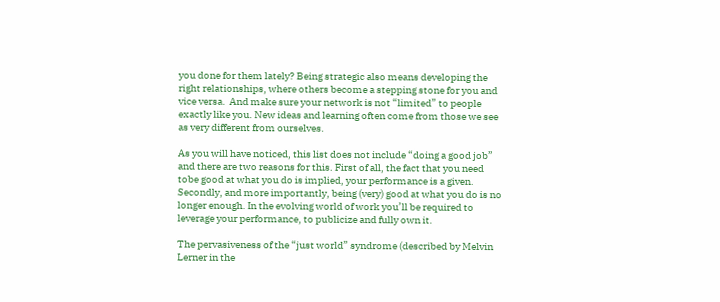you done for them lately? Being strategic also means developing the right relationships, where others become a stepping stone for you and vice versa.  And make sure your network is not “limited” to people exactly like you. New ideas and learning often come from those we see as very different from ourselves.

As you will have noticed, this list does not include “doing a good job” and there are two reasons for this. First of all, the fact that you need tobe good at what you do is implied, your performance is a given. Secondly, and more importantly, being (very) good at what you do is no longer enough. In the evolving world of work you’ll be required to leverage your performance, to publicize and fully own it.

The pervasiveness of the “just world” syndrome (described by Melvin Lerner in the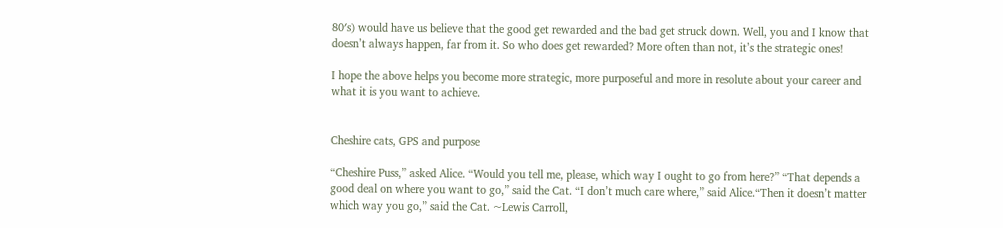80′s) would have us believe that the good get rewarded and the bad get struck down. Well, you and I know that doesn’t always happen, far from it. So who does get rewarded? More often than not, it’s the strategic ones!

I hope the above helps you become more strategic, more purposeful and more in resolute about your career and what it is you want to achieve.


Cheshire cats, GPS and purpose

“Cheshire Puss,” asked Alice. “Would you tell me, please, which way I ought to go from here?” “That depends a good deal on where you want to go,” said the Cat. “I don’t much care where,” said Alice.“Then it doesn’t matter which way you go,” said the Cat. ~Lewis Carroll,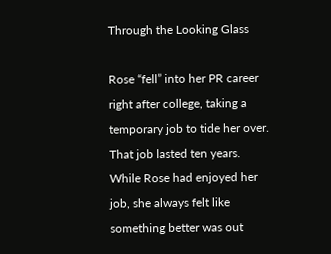Through the Looking Glass

Rose “fell” into her PR career right after college, taking a temporary job to tide her over. That job lasted ten years. While Rose had enjoyed her job, she always felt like something better was out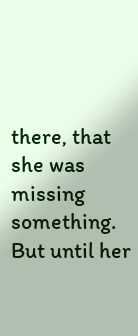there, that she was missing something. But until her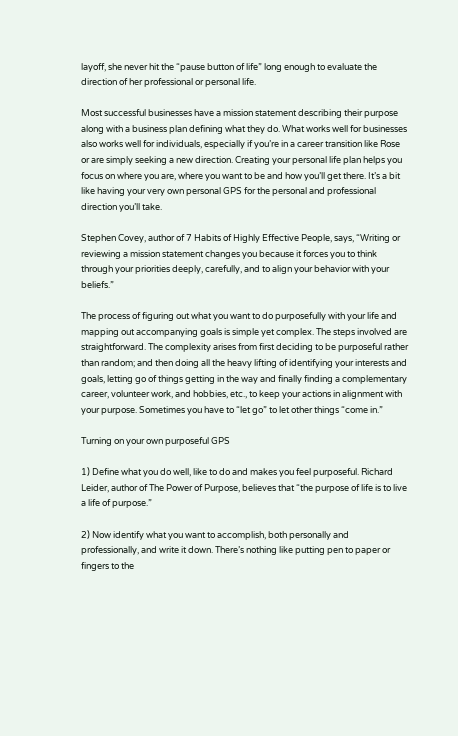layoff, she never hit the “pause button of life” long enough to evaluate the direction of her professional or personal life.

Most successful businesses have a mission statement describing their purpose along with a business plan defining what they do. What works well for businesses also works well for individuals, especially if you’re in a career transition like Rose or are simply seeking a new direction. Creating your personal life plan helps you focus on where you are, where you want to be and how you’ll get there. It’s a bit like having your very own personal GPS for the personal and professional direction you’ll take.

Stephen Covey, author of 7 Habits of Highly Effective People, says, “Writing or reviewing a mission statement changes you because it forces you to think through your priorities deeply, carefully, and to align your behavior with your beliefs.”

The process of figuring out what you want to do purposefully with your life and mapping out accompanying goals is simple yet complex. The steps involved are straightforward. The complexity arises from first deciding to be purposeful rather than random; and then doing all the heavy lifting of identifying your interests and goals, letting go of things getting in the way and finally finding a complementary career, volunteer work, and hobbies, etc., to keep your actions in alignment with your purpose. Sometimes you have to “let go” to let other things “come in.”

Turning on your own purposeful GPS

1) Define what you do well, like to do and makes you feel purposeful. Richard Leider, author of The Power of Purpose, believes that “the purpose of life is to live a life of purpose.”

2) Now identify what you want to accomplish, both personally and professionally, and write it down. There’s nothing like putting pen to paper or fingers to the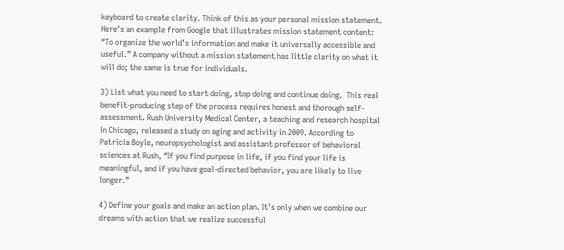keyboard to create clarity. Think of this as your personal mission statement. Here’s an example from Google that illustrates mission statement content: “To organize the world’s information and make it universally accessible and useful.” A company without a mission statement has little clarity on what it will do; the same is true for individuals.

3) List what you need to start doing, stop doing and continue doing.  This real benefit-producing step of the process requires honest and thorough self-assessment. Rush University Medical Center, a teaching and research hospital in Chicago, released a study on aging and activity in 2009. According to Patricia Boyle, neuropsychologist and assistant professor of behavioral sciences at Rush, “If you find purpose in life, if you find your life is meaningful, and if you have goal-directed behavior, you are likely to live longer.”

4) Define your goals and make an action plan. It’s only when we combine our dreams with action that we realize successful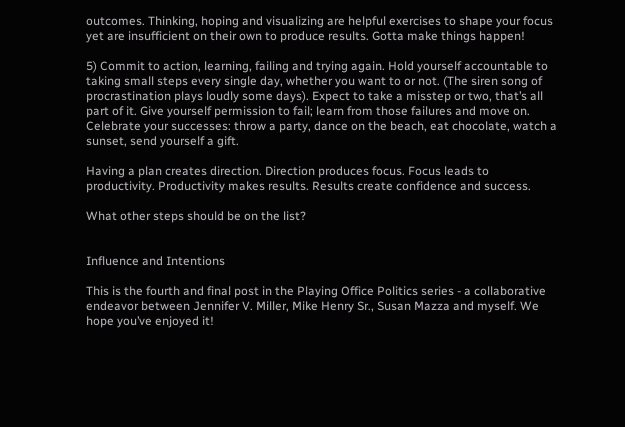outcomes. Thinking, hoping and visualizing are helpful exercises to shape your focus yet are insufficient on their own to produce results. Gotta make things happen!

5) Commit to action, learning, failing and trying again. Hold yourself accountable to taking small steps every single day, whether you want to or not. (The siren song of procrastination plays loudly some days). Expect to take a misstep or two, that’s all part of it. Give yourself permission to fail; learn from those failures and move on. Celebrate your successes: throw a party, dance on the beach, eat chocolate, watch a sunset, send yourself a gift.

Having a plan creates direction. Direction produces focus. Focus leads to productivity. Productivity makes results. Results create confidence and success.

What other steps should be on the list?


Influence and Intentions

This is the fourth and final post in the Playing Office Politics series - a collaborative endeavor between Jennifer V. Miller, Mike Henry Sr., Susan Mazza and myself. We hope you’ve enjoyed it!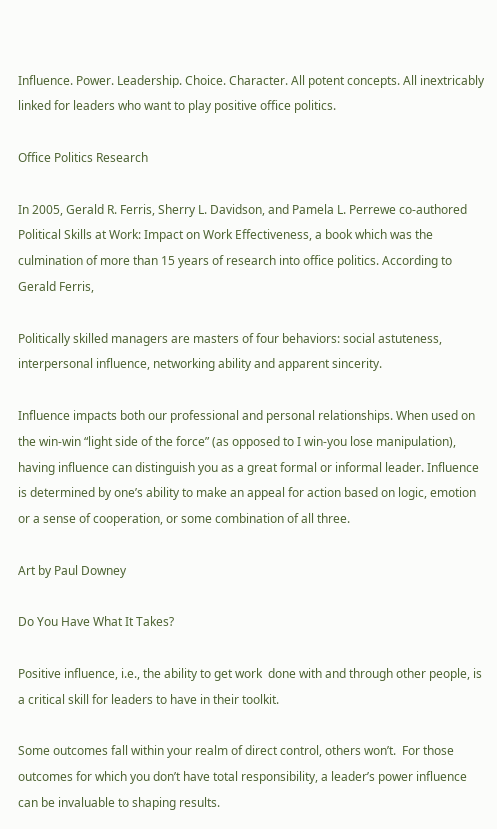Influence. Power. Leadership. Choice. Character. All potent concepts. All inextricably linked for leaders who want to play positive office politics.

Office Politics Research

In 2005, Gerald R. Ferris, Sherry L. Davidson, and Pamela L. Perrewe co-authored Political Skills at Work: Impact on Work Effectiveness, a book which was the culmination of more than 15 years of research into office politics. According to Gerald Ferris,

Politically skilled managers are masters of four behaviors: social astuteness, interpersonal influence, networking ability and apparent sincerity.

Influence impacts both our professional and personal relationships. When used on the win-win “light side of the force” (as opposed to I win-you lose manipulation), having influence can distinguish you as a great formal or informal leader. Influence is determined by one’s ability to make an appeal for action based on logic, emotion or a sense of cooperation, or some combination of all three.

Art by Paul Downey

Do You Have What It Takes?

Positive influence, i.e., the ability to get work  done with and through other people, is a critical skill for leaders to have in their toolkit.

Some outcomes fall within your realm of direct control, others won’t.  For those outcomes for which you don’t have total responsibility, a leader’s power influence can be invaluable to shaping results.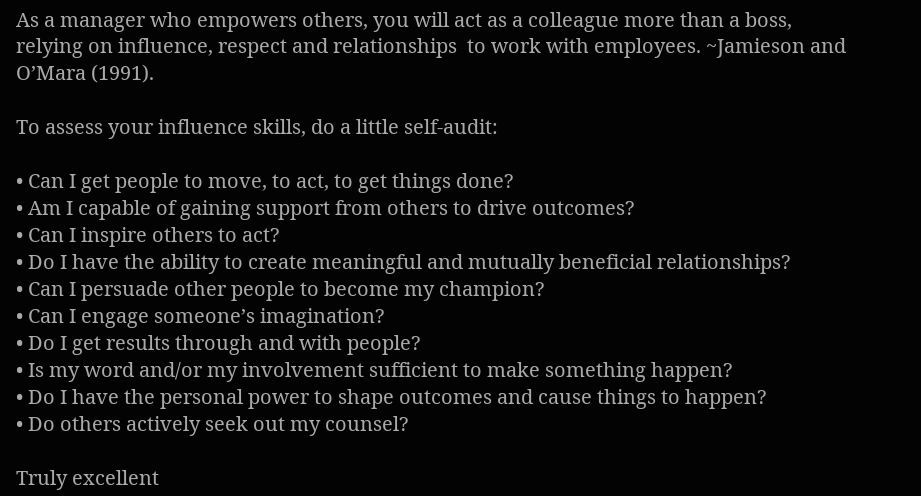As a manager who empowers others, you will act as a colleague more than a boss, relying on influence, respect and relationships  to work with employees. ~Jamieson and O’Mara (1991).

To assess your influence skills, do a little self-audit:

• Can I get people to move, to act, to get things done?
• Am I capable of gaining support from others to drive outcomes?
• Can I inspire others to act?
• Do I have the ability to create meaningful and mutually beneficial relationships?
• Can I persuade other people to become my champion?
• Can I engage someone’s imagination?
• Do I get results through and with people?
• Is my word and/or my involvement sufficient to make something happen?
• Do I have the personal power to shape outcomes and cause things to happen?
• Do others actively seek out my counsel?

Truly excellent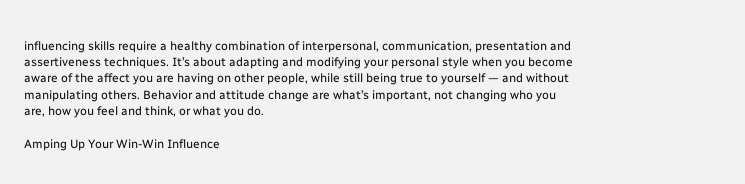influencing skills require a healthy combination of interpersonal, communication, presentation and assertiveness techniques. It’s about adapting and modifying your personal style when you become aware of the affect you are having on other people, while still being true to yourself — and without manipulating others. Behavior and attitude change are what’s important, not changing who you are, how you feel and think, or what you do.

Amping Up Your Win-Win Influence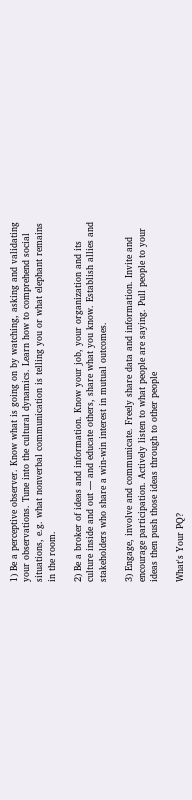1) Be a perceptive observer. Know what is going on by watching, asking and validating your observations. Tune into the cultural dynamics. Learn how to comprehend social situations, e.g. what nonverbal communication is telling you or what elephant remains in the room.

2) Be a broker of ideas and information. Know your job, your organization and its culture inside and out — and educate others, share what you know. Establish allies and stakeholders who share a win-win interest in mutual outcomes.

3) Engage, involve and communicate. Freely share data and information. Invite and encourage participation. Actively listen to what people are saying. Pull people to your ideas then push those ideas through to other people

What's Your PQ?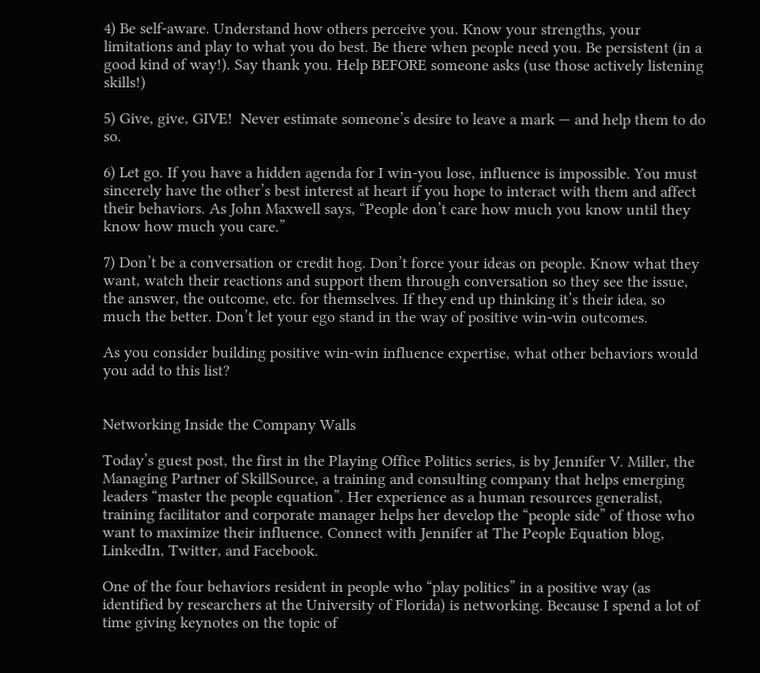4) Be self-aware. Understand how others perceive you. Know your strengths, your limitations and play to what you do best. Be there when people need you. Be persistent (in a good kind of way!). Say thank you. Help BEFORE someone asks (use those actively listening skills!)

5) Give, give, GIVE!  Never estimate someone’s desire to leave a mark — and help them to do so.

6) Let go. If you have a hidden agenda for I win-you lose, influence is impossible. You must sincerely have the other’s best interest at heart if you hope to interact with them and affect their behaviors. As John Maxwell says, “People don’t care how much you know until they know how much you care.”

7) Don’t be a conversation or credit hog. Don’t force your ideas on people. Know what they want, watch their reactions and support them through conversation so they see the issue, the answer, the outcome, etc. for themselves. If they end up thinking it’s their idea, so much the better. Don’t let your ego stand in the way of positive win-win outcomes.

As you consider building positive win-win influence expertise, what other behaviors would you add to this list?


Networking Inside the Company Walls

Today’s guest post, the first in the Playing Office Politics series, is by Jennifer V. Miller, the Managing Partner of SkillSource, a training and consulting company that helps emerging leaders “master the people equation”. Her experience as a human resources generalist, training facilitator and corporate manager helps her develop the “people side” of those who want to maximize their influence. Connect with Jennifer at The People Equation blog, LinkedIn, Twitter, and Facebook.

One of the four behaviors resident in people who “play politics” in a positive way (as identified by researchers at the University of Florida) is networking. Because I spend a lot of time giving keynotes on the topic of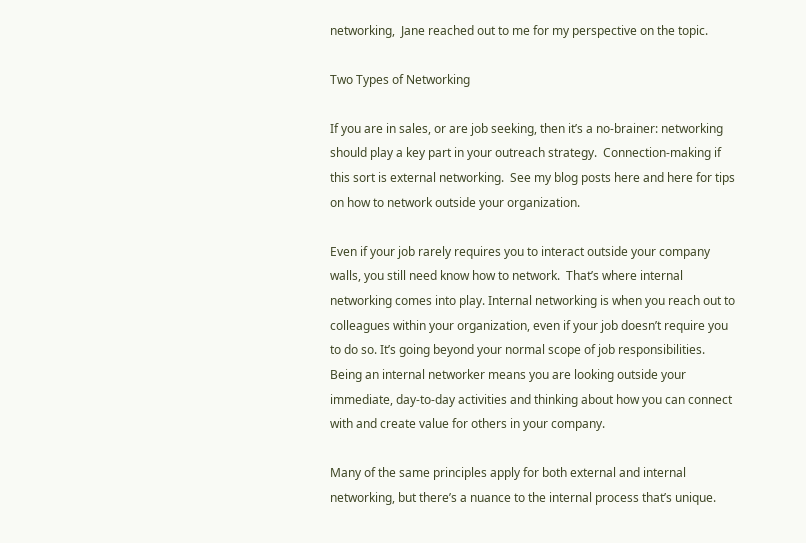networking,  Jane reached out to me for my perspective on the topic.

Two Types of Networking

If you are in sales, or are job seeking, then it’s a no-brainer: networking should play a key part in your outreach strategy.  Connection-making if this sort is external networking.  See my blog posts here and here for tips on how to network outside your organization.

Even if your job rarely requires you to interact outside your company walls, you still need know how to network.  That’s where internal networking comes into play. Internal networking is when you reach out to colleagues within your organization, even if your job doesn’t require you to do so. It’s going beyond your normal scope of job responsibilities.   Being an internal networker means you are looking outside your immediate, day-to-day activities and thinking about how you can connect with and create value for others in your company.

Many of the same principles apply for both external and internal networking, but there’s a nuance to the internal process that’s unique.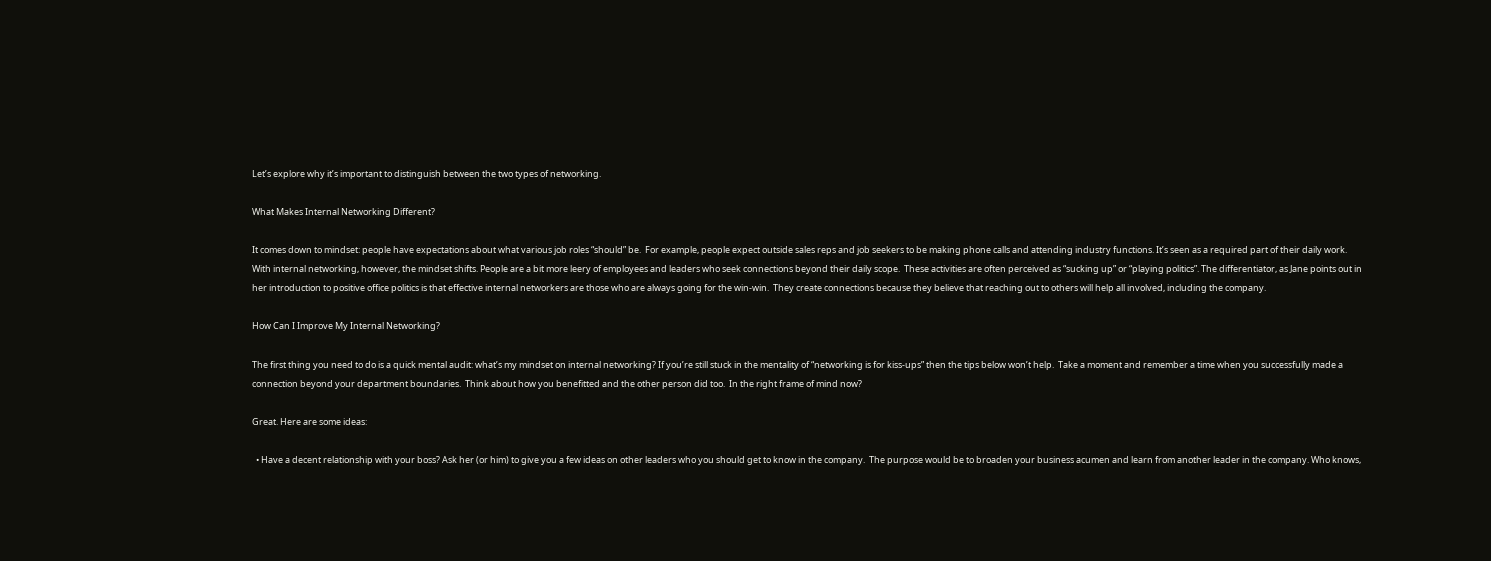Let’s explore why it’s important to distinguish between the two types of networking.

What Makes Internal Networking Different?

It comes down to mindset: people have expectations about what various job roles “should” be.  For example, people expect outside sales reps and job seekers to be making phone calls and attending industry functions. It’s seen as a required part of their daily work.  With internal networking, however, the mindset shifts. People are a bit more leery of employees and leaders who seek connections beyond their daily scope.  These activities are often perceived as “sucking up” or “playing politics”. The differentiator, as Jane points out in her introduction to positive office politics is that effective internal networkers are those who are always going for the win-win.  They create connections because they believe that reaching out to others will help all involved, including the company.

How Can I Improve My Internal Networking?

The first thing you need to do is a quick mental audit: what’s my mindset on internal networking? If you’re still stuck in the mentality of “networking is for kiss-ups” then the tips below won’t help.  Take a moment and remember a time when you successfully made a connection beyond your department boundaries.  Think about how you benefitted and the other person did too.  In the right frame of mind now?

Great. Here are some ideas:

  • Have a decent relationship with your boss? Ask her (or him) to give you a few ideas on other leaders who you should get to know in the company.  The purpose would be to broaden your business acumen and learn from another leader in the company. Who knows,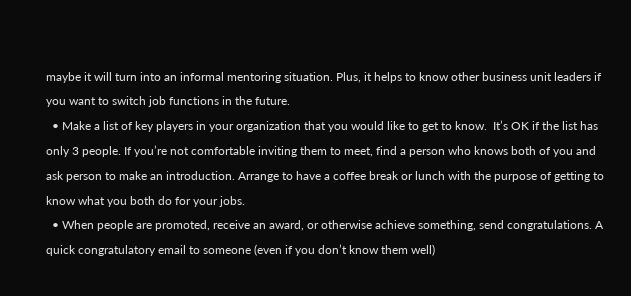maybe it will turn into an informal mentoring situation. Plus, it helps to know other business unit leaders if you want to switch job functions in the future.
  • Make a list of key players in your organization that you would like to get to know.  It’s OK if the list has only 3 people. If you’re not comfortable inviting them to meet, find a person who knows both of you and ask person to make an introduction. Arrange to have a coffee break or lunch with the purpose of getting to know what you both do for your jobs.
  • When people are promoted, receive an award, or otherwise achieve something, send congratulations. A quick congratulatory email to someone (even if you don’t know them well)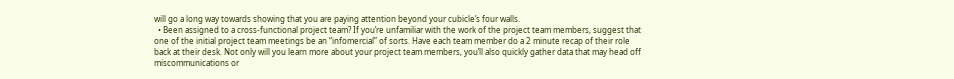will go a long way towards showing that you are paying attention beyond your cubicle’s four walls.
  • Been assigned to a cross-functional project team? If you’re unfamiliar with the work of the project team members, suggest that one of the initial project team meetings be an “infomercial” of sorts. Have each team member do a 2 minute recap of their role back at their desk. Not only will you learn more about your project team members, you’ll also quickly gather data that may head off miscommunications or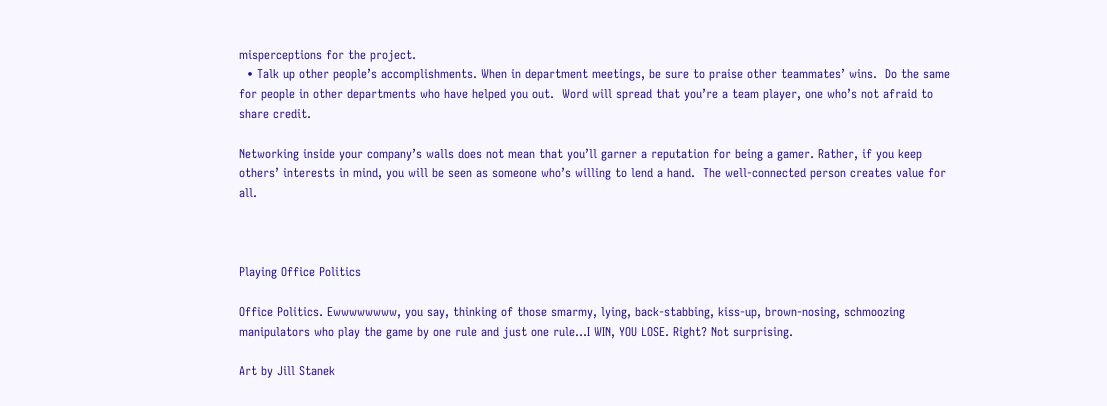misperceptions for the project.
  • Talk up other people’s accomplishments. When in department meetings, be sure to praise other teammates’ wins.  Do the same for people in other departments who have helped you out.  Word will spread that you’re a team player, one who’s not afraid to share credit.

Networking inside your company’s walls does not mean that you’ll garner a reputation for being a gamer. Rather, if you keep others’ interests in mind, you will be seen as someone who’s willing to lend a hand.  The well-connected person creates value for all.



Playing Office Politics

Office Politics. Ewwwwwwww, you say, thinking of those smarmy, lying, back-stabbing, kiss-up, brown-nosing, schmoozing manipulators who play the game by one rule and just one rule…I WIN, YOU LOSE. Right? Not surprising.

Art by Jill Stanek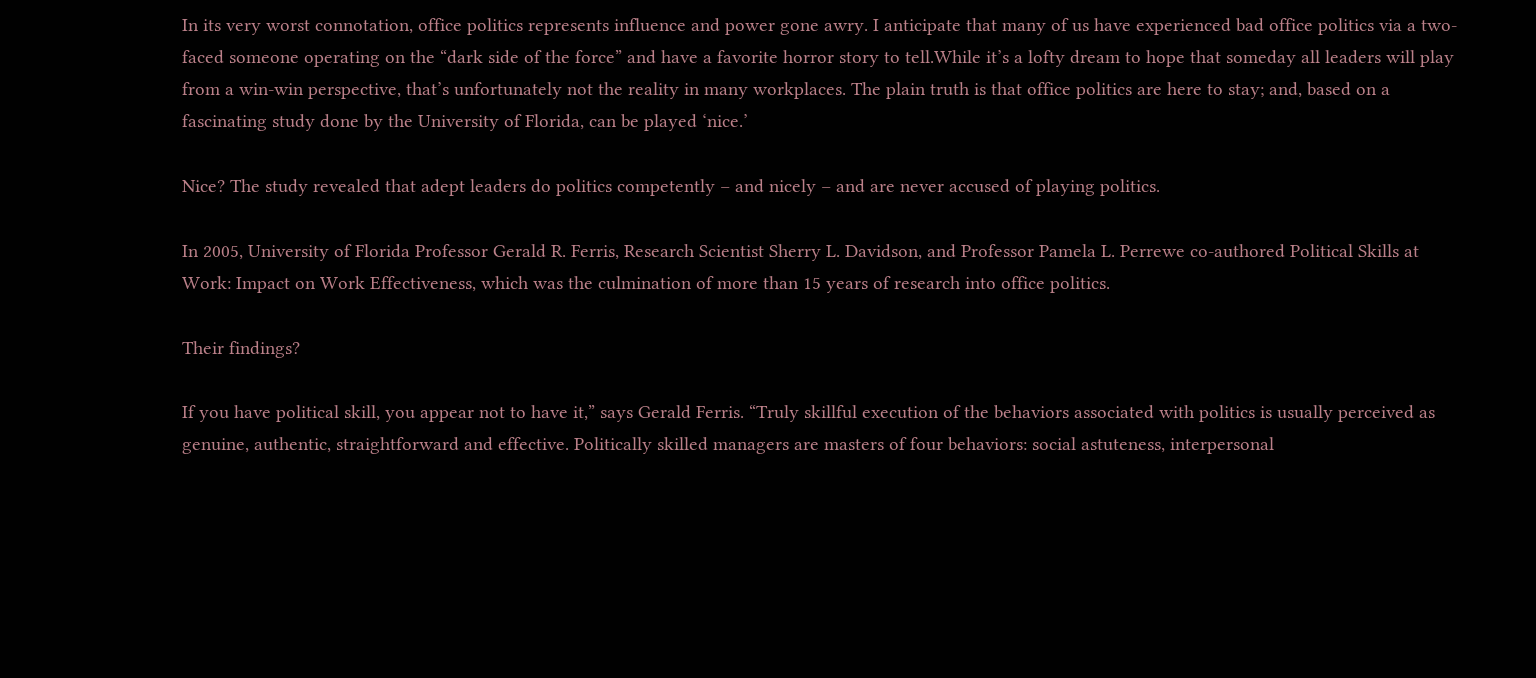In its very worst connotation, office politics represents influence and power gone awry. I anticipate that many of us have experienced bad office politics via a two-faced someone operating on the “dark side of the force” and have a favorite horror story to tell.While it’s a lofty dream to hope that someday all leaders will play from a win-win perspective, that’s unfortunately not the reality in many workplaces. The plain truth is that office politics are here to stay; and, based on a fascinating study done by the University of Florida, can be played ‘nice.’

Nice? The study revealed that adept leaders do politics competently – and nicely – and are never accused of playing politics.

In 2005, University of Florida Professor Gerald R. Ferris, Research Scientist Sherry L. Davidson, and Professor Pamela L. Perrewe co-authored Political Skills at Work: Impact on Work Effectiveness, which was the culmination of more than 15 years of research into office politics.

Their findings?

If you have political skill, you appear not to have it,” says Gerald Ferris. “Truly skillful execution of the behaviors associated with politics is usually perceived as genuine, authentic, straightforward and effective. Politically skilled managers are masters of four behaviors: social astuteness, interpersonal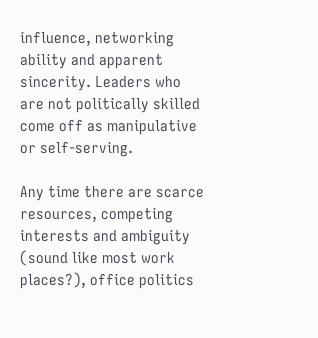influence, networking ability and apparent sincerity. Leaders who are not politically skilled come off as manipulative or self-serving.

Any time there are scarce resources, competing interests and ambiguity (sound like most work places?), office politics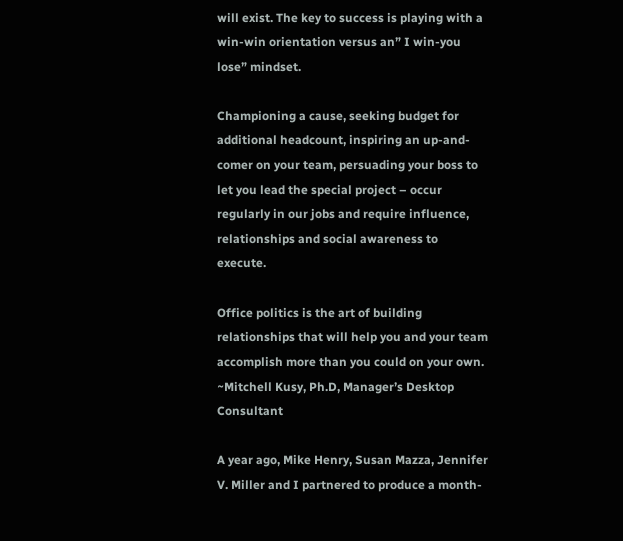will exist. The key to success is playing with a win-win orientation versus an” I win-you lose” mindset.

Championing a cause, seeking budget for additional headcount, inspiring an up-and-comer on your team, persuading your boss to let you lead the special project – occur regularly in our jobs and require influence, relationships and social awareness to execute.

Office politics is the art of building relationships that will help you and your team accomplish more than you could on your own. ~Mitchell Kusy, Ph.D, Manager’s Desktop Consultant

A year ago, Mike Henry, Susan Mazza, Jennifer V. Miller and I partnered to produce a month-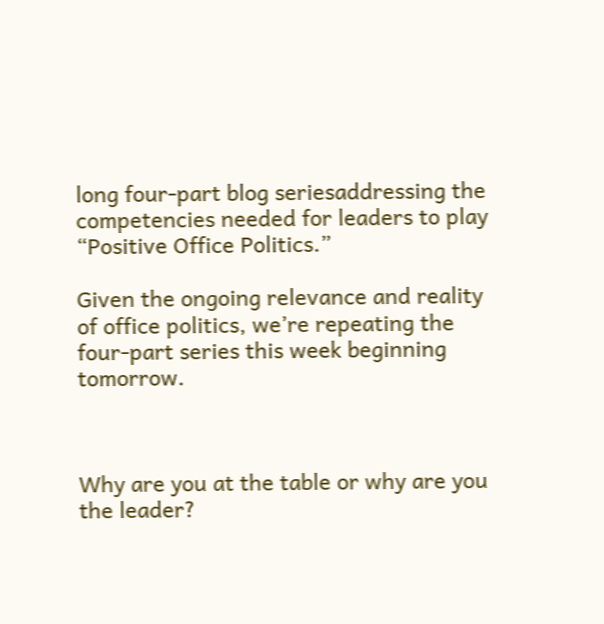long four-part blog seriesaddressing the competencies needed for leaders to play “Positive Office Politics.”

Given the ongoing relevance and reality of office politics, we’re repeating the four-part series this week beginning tomorrow.



Why are you at the table or why are you the leader?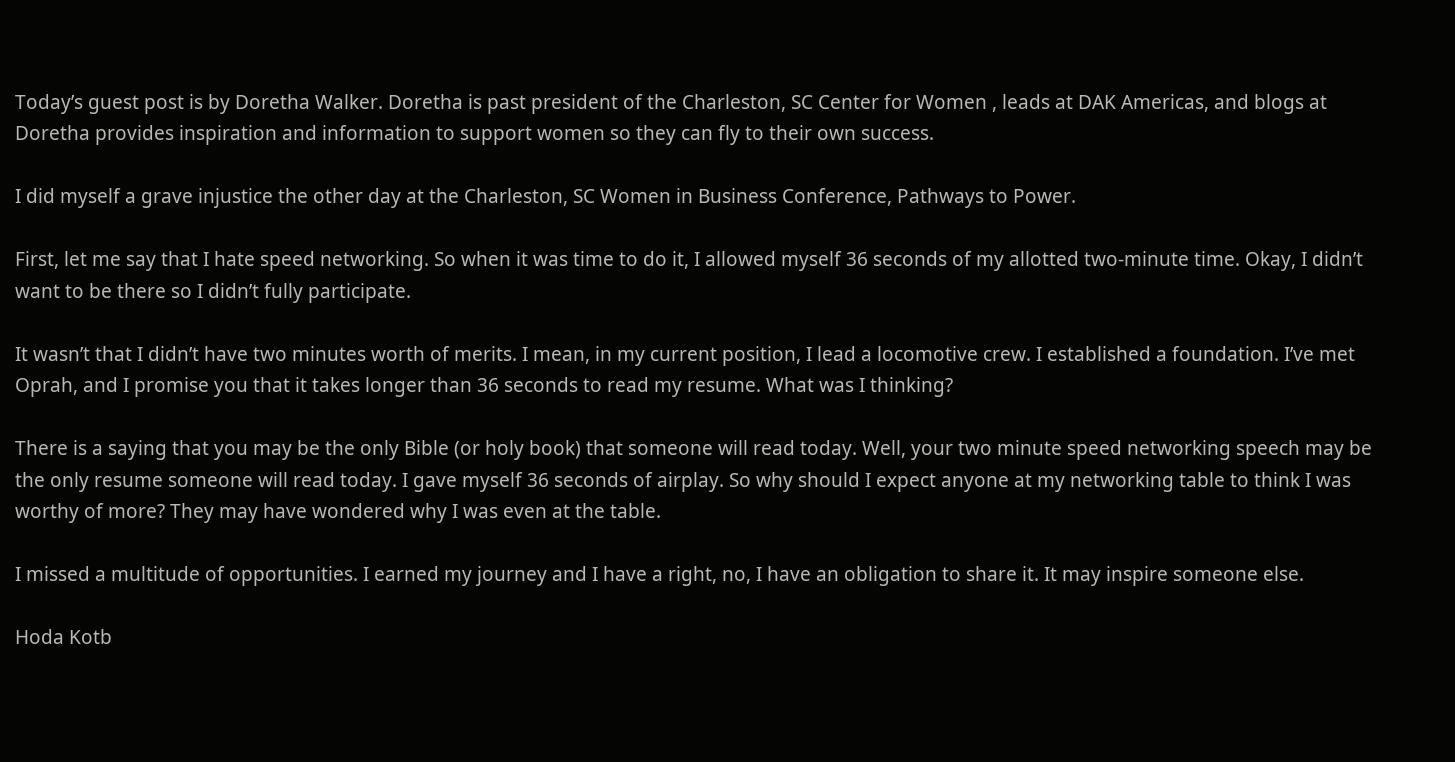Today’s guest post is by Doretha Walker. Doretha is past president of the Charleston, SC Center for Women , leads at DAK Americas, and blogs at Doretha provides inspiration and information to support women so they can fly to their own success.

I did myself a grave injustice the other day at the Charleston, SC Women in Business Conference, Pathways to Power.

First, let me say that I hate speed networking. So when it was time to do it, I allowed myself 36 seconds of my allotted two-minute time. Okay, I didn’t want to be there so I didn’t fully participate.

It wasn’t that I didn’t have two minutes worth of merits. I mean, in my current position, I lead a locomotive crew. I established a foundation. I’ve met Oprah, and I promise you that it takes longer than 36 seconds to read my resume. What was I thinking?

There is a saying that you may be the only Bible (or holy book) that someone will read today. Well, your two minute speed networking speech may be the only resume someone will read today. I gave myself 36 seconds of airplay. So why should I expect anyone at my networking table to think I was worthy of more? They may have wondered why I was even at the table.

I missed a multitude of opportunities. I earned my journey and I have a right, no, I have an obligation to share it. It may inspire someone else.

Hoda Kotb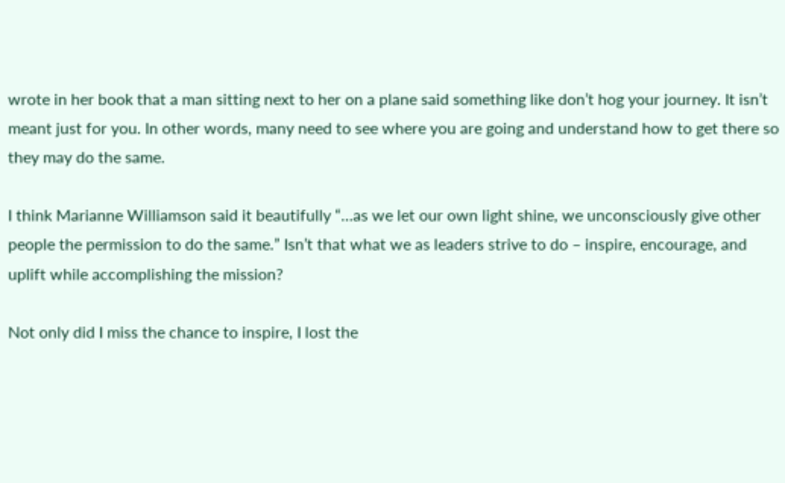wrote in her book that a man sitting next to her on a plane said something like don’t hog your journey. It isn’t meant just for you. In other words, many need to see where you are going and understand how to get there so they may do the same.

I think Marianne Williamson said it beautifully “…as we let our own light shine, we unconsciously give other people the permission to do the same.” Isn’t that what we as leaders strive to do – inspire, encourage, and uplift while accomplishing the mission?

Not only did I miss the chance to inspire, I lost the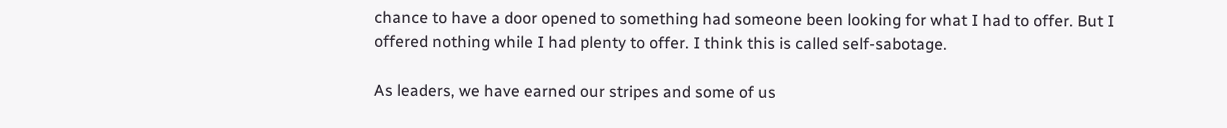chance to have a door opened to something had someone been looking for what I had to offer. But I offered nothing while I had plenty to offer. I think this is called self-sabotage.

As leaders, we have earned our stripes and some of us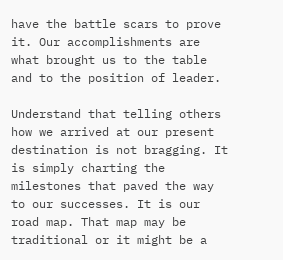have the battle scars to prove it. Our accomplishments are what brought us to the table and to the position of leader.

Understand that telling others how we arrived at our present destination is not bragging. It is simply charting the milestones that paved the way to our successes. It is our road map. That map may be traditional or it might be a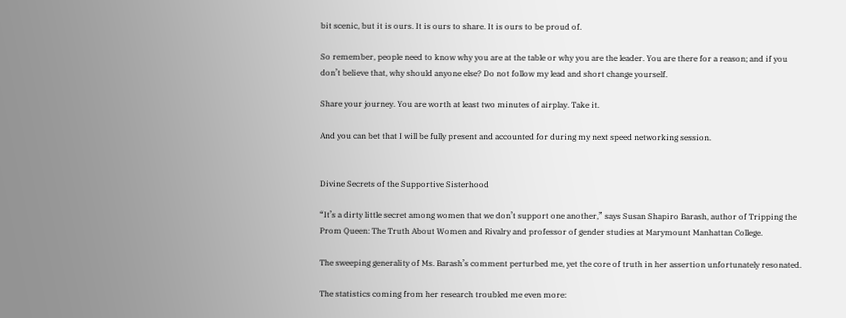bit scenic, but it is ours. It is ours to share. It is ours to be proud of.

So remember, people need to know why you are at the table or why you are the leader. You are there for a reason; and if you don’t believe that, why should anyone else? Do not follow my lead and short change yourself.

Share your journey. You are worth at least two minutes of airplay. Take it.

And you can bet that I will be fully present and accounted for during my next speed networking session.


Divine Secrets of the Supportive Sisterhood

“It’s a dirty little secret among women that we don’t support one another,” says Susan Shapiro Barash, author of Tripping the Prom Queen: The Truth About Women and Rivalry and professor of gender studies at Marymount Manhattan College.

The sweeping generality of Ms. Barash’s comment perturbed me, yet the core of truth in her assertion unfortunately resonated.

The statistics coming from her research troubled me even more: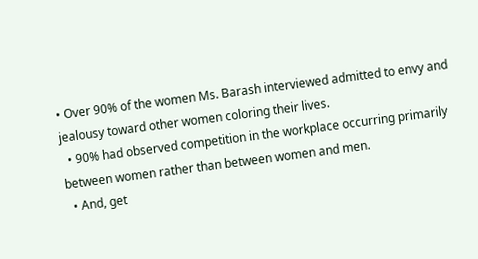• Over 90% of the women Ms. Barash interviewed admitted to envy and jealousy toward other women coloring their lives.
  • 90% had observed competition in the workplace occurring primarily between women rather than between women and men.
  • And, get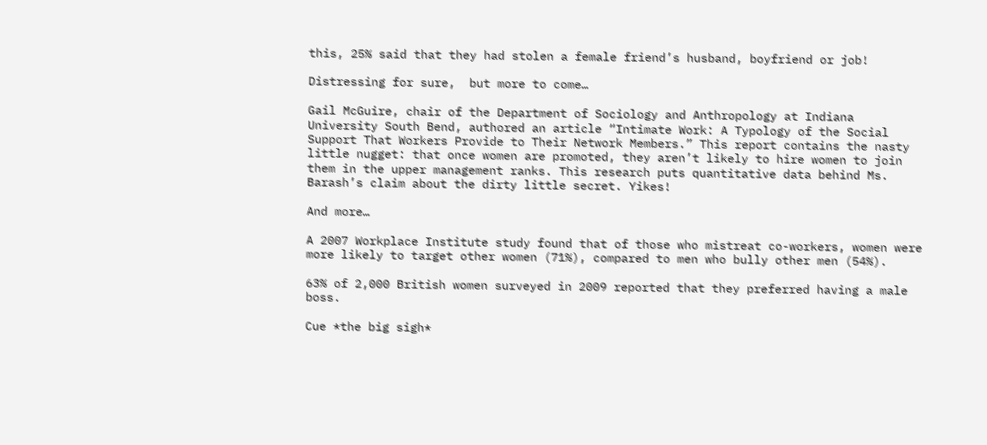this, 25% said that they had stolen a female friend’s husband, boyfriend or job!

Distressing for sure,  but more to come…

Gail McGuire, chair of the Department of Sociology and Anthropology at Indiana University South Bend, authored an article “Intimate Work: A Typology of the Social Support That Workers Provide to Their Network Members.” This report contains the nasty little nugget: that once women are promoted, they aren’t likely to hire women to join them in the upper management ranks. This research puts quantitative data behind Ms. Barash’s claim about the dirty little secret. Yikes!

And more…

A 2007 Workplace Institute study found that of those who mistreat co-workers, women were more likely to target other women (71%), compared to men who bully other men (54%).

63% of 2,000 British women surveyed in 2009 reported that they preferred having a male boss.

Cue *the big sigh*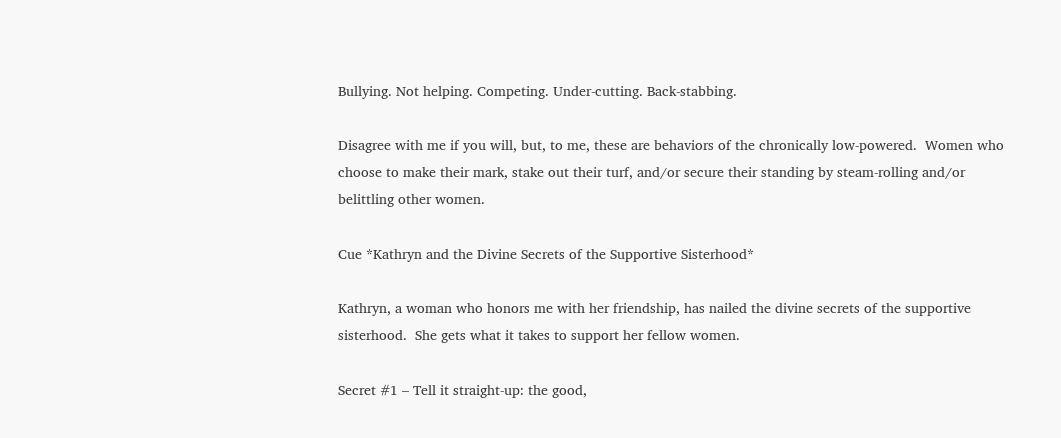Bullying. Not helping. Competing. Under-cutting. Back-stabbing.

Disagree with me if you will, but, to me, these are behaviors of the chronically low-powered.  Women who choose to make their mark, stake out their turf, and/or secure their standing by steam-rolling and/or belittling other women.

Cue *Kathryn and the Divine Secrets of the Supportive Sisterhood*

Kathryn, a woman who honors me with her friendship, has nailed the divine secrets of the supportive sisterhood.  She gets what it takes to support her fellow women.

Secret #1 – Tell it straight-up: the good,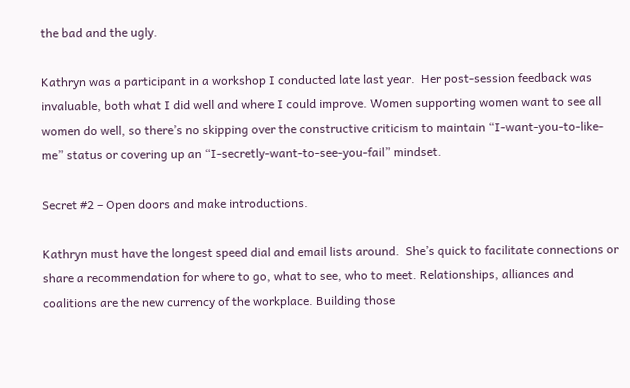the bad and the ugly.

Kathryn was a participant in a workshop I conducted late last year.  Her post-session feedback was invaluable, both what I did well and where I could improve. Women supporting women want to see all women do well, so there’s no skipping over the constructive criticism to maintain “I-want-you-to-like-me” status or covering up an “I-secretly-want-to-see-you-fail” mindset.

Secret #2 – Open doors and make introductions.

Kathryn must have the longest speed dial and email lists around.  She’s quick to facilitate connections or share a recommendation for where to go, what to see, who to meet. Relationships, alliances and coalitions are the new currency of the workplace. Building those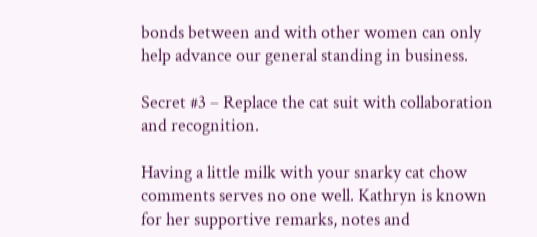bonds between and with other women can only help advance our general standing in business.

Secret #3 – Replace the cat suit with collaboration and recognition.

Having a little milk with your snarky cat chow comments serves no one well. Kathryn is known for her supportive remarks, notes and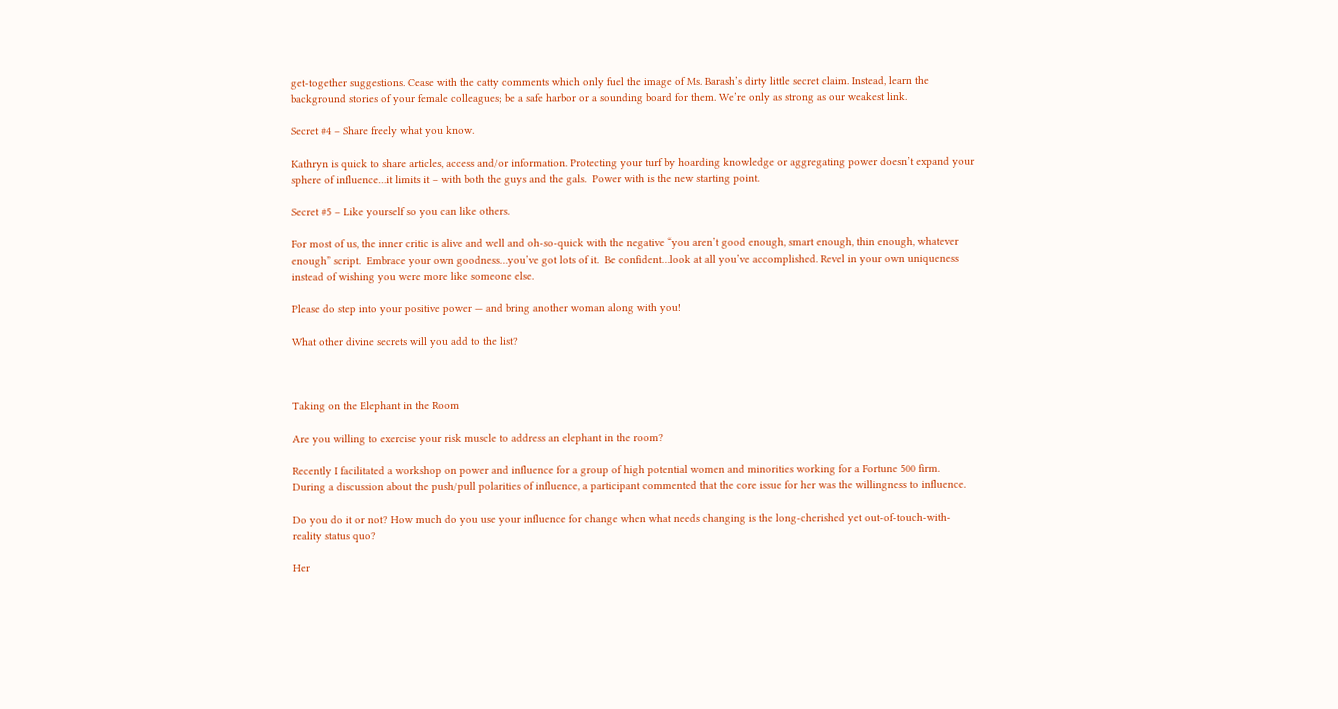get-together suggestions. Cease with the catty comments which only fuel the image of Ms. Barash’s dirty little secret claim. Instead, learn the background stories of your female colleagues; be a safe harbor or a sounding board for them. We’re only as strong as our weakest link.

Secret #4 – Share freely what you know.

Kathryn is quick to share articles, access and/or information. Protecting your turf by hoarding knowledge or aggregating power doesn’t expand your sphere of influence…it limits it – with both the guys and the gals.  Power with is the new starting point.

Secret #5 – Like yourself so you can like others.

For most of us, the inner critic is alive and well and oh-so-quick with the negative “you aren’t good enough, smart enough, thin enough, whatever enough” script.  Embrace your own goodness…you’ve got lots of it.  Be confident…look at all you’ve accomplished. Revel in your own uniqueness instead of wishing you were more like someone else.

Please do step into your positive power — and bring another woman along with you!

What other divine secrets will you add to the list?



Taking on the Elephant in the Room

Are you willing to exercise your risk muscle to address an elephant in the room?

Recently I facilitated a workshop on power and influence for a group of high potential women and minorities working for a Fortune 500 firm.  During a discussion about the push/pull polarities of influence, a participant commented that the core issue for her was the willingness to influence.

Do you do it or not? How much do you use your influence for change when what needs changing is the long-cherished yet out-of-touch-with-reality status quo?

Her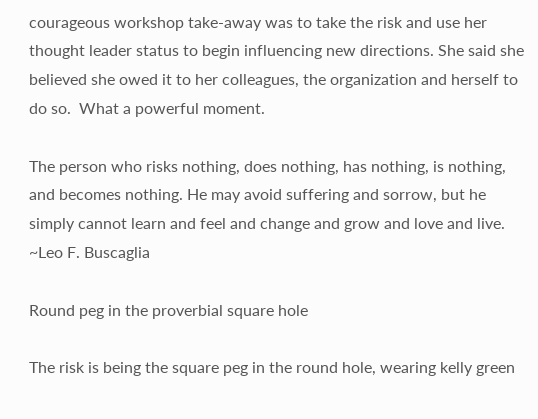courageous workshop take-away was to take the risk and use her thought leader status to begin influencing new directions. She said she believed she owed it to her colleagues, the organization and herself to do so.  What a powerful moment.

The person who risks nothing, does nothing, has nothing, is nothing, and becomes nothing. He may avoid suffering and sorrow, but he simply cannot learn and feel and change and grow and love and live.  ~Leo F. Buscaglia

Round peg in the proverbial square hole

The risk is being the square peg in the round hole, wearing kelly green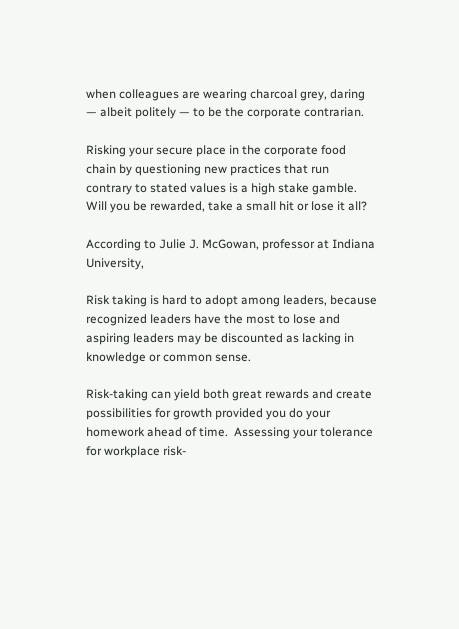when colleagues are wearing charcoal grey, daring — albeit politely — to be the corporate contrarian.

Risking your secure place in the corporate food chain by questioning new practices that run contrary to stated values is a high stake gamble.  Will you be rewarded, take a small hit or lose it all?

According to Julie J. McGowan, professor at Indiana University,

Risk taking is hard to adopt among leaders, because recognized leaders have the most to lose and aspiring leaders may be discounted as lacking in knowledge or common sense.

Risk-taking can yield both great rewards and create possibilities for growth provided you do your homework ahead of time.  Assessing your tolerance for workplace risk-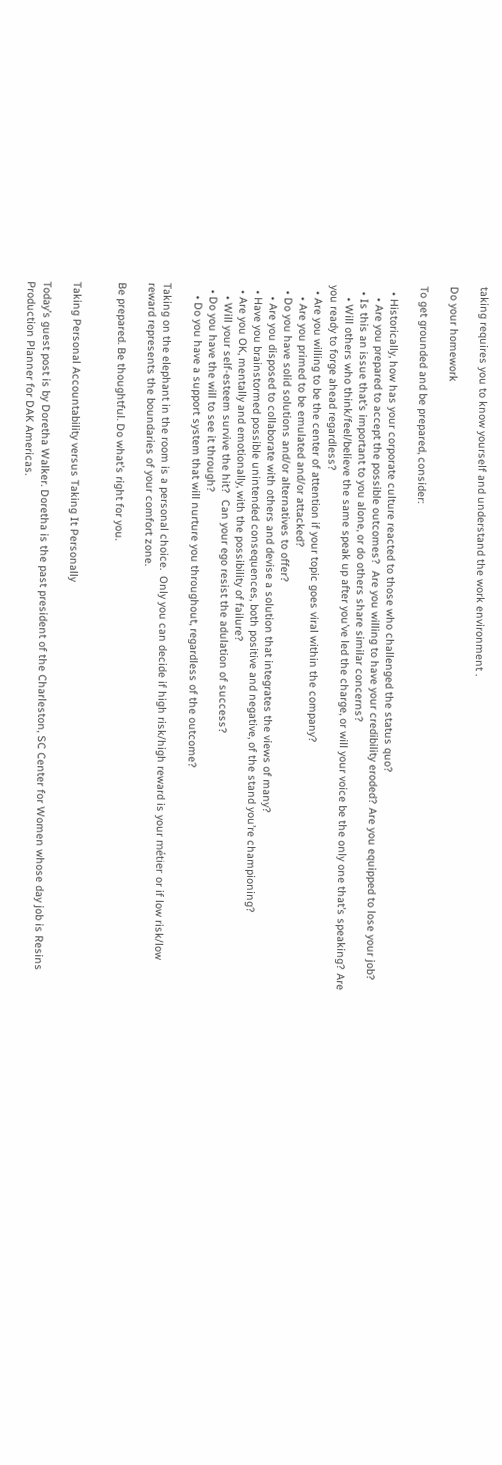taking requires you to know yourself and understand the work environment .

Do your homework

To get grounded and be prepared, consider:

  • Historically, how has your corporate culture reacted to those who challenged the status quo?
    • Are you prepared to accept the possible outcomes?  Are you willing to have your credibility eroded? Are you equipped to lose your job?
  • Is this an issue that’s important to you alone, or do others share similar concerns?
    • Will others who think/feel/believe the same speak up after you’ve led the charge, or will your voice be the only one that’s speaking? Are you ready to forge ahead regardless?
  • Are you willing to be the center of attention if your topic goes viral within the company?
    • Are you primed to be emulated and/or attacked?
  • Do you have solid solutions and/or alternatives to offer?
    • Are you disposed to collaborate with others and devise a solution that integrates the views of many?
  • Have you brainstormed possible unintended consequences, both positive and negative, of the stand you’re championing?
  • Are you OK, mentally and emotionally, with the possibility of failure?
    • Will your self-esteem survive the hit?  Can your ego resist the adulation of success?
  • Do you have the will to see it through?
    • Do you have a support system that will nurture you throughout, regardless of the outcome?

Taking on the elephant in the room is a personal choice.  Only you can decide if high risk/high reward is your métier or if low risk/low reward represents the boundaries of your comfort zone.

Be prepared. Be thoughtful. Do what’s right for you.


Taking Personal Accountability versus Taking It Personally

Today’s guest post is by Doretha Walker. Doretha is the past president of the Charleston, SC Center for Women whose day job is Resins Production Planner for DAK Americas.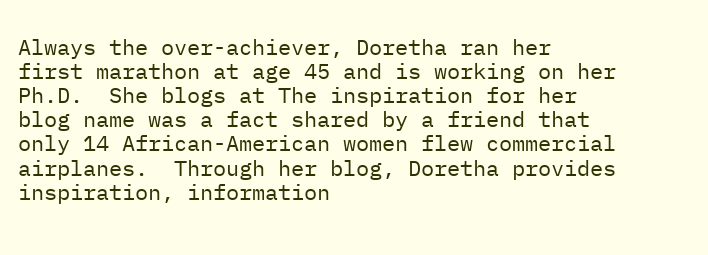Always the over-achiever, Doretha ran her first marathon at age 45 and is working on her Ph.D.  She blogs at The inspiration for her blog name was a fact shared by a friend that only 14 African-American women flew commercial airplanes.  Through her blog, Doretha provides inspiration, information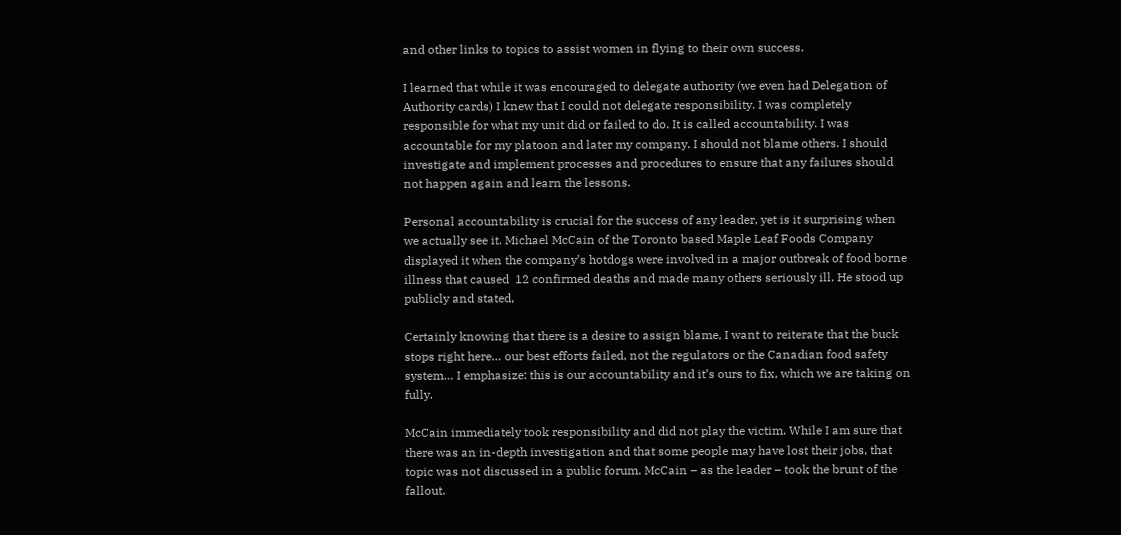and other links to topics to assist women in flying to their own success.

I learned that while it was encouraged to delegate authority (we even had Delegation of Authority cards) I knew that I could not delegate responsibility. I was completely responsible for what my unit did or failed to do. It is called accountability. I was accountable for my platoon and later my company. I should not blame others. I should investigate and implement processes and procedures to ensure that any failures should not happen again and learn the lessons.

Personal accountability is crucial for the success of any leader, yet is it surprising when we actually see it. Michael McCain of the Toronto based Maple Leaf Foods Company displayed it when the company’s hotdogs were involved in a major outbreak of food borne illness that caused  12 confirmed deaths and made many others seriously ill. He stood up publicly and stated,

Certainly knowing that there is a desire to assign blame, I want to reiterate that the buck stops right here… our best efforts failed, not the regulators or the Canadian food safety system… I emphasize: this is our accountability and it’s ours to fix, which we are taking on fully.

McCain immediately took responsibility and did not play the victim. While I am sure that there was an in-depth investigation and that some people may have lost their jobs, that topic was not discussed in a public forum. McCain – as the leader – took the brunt of the fallout.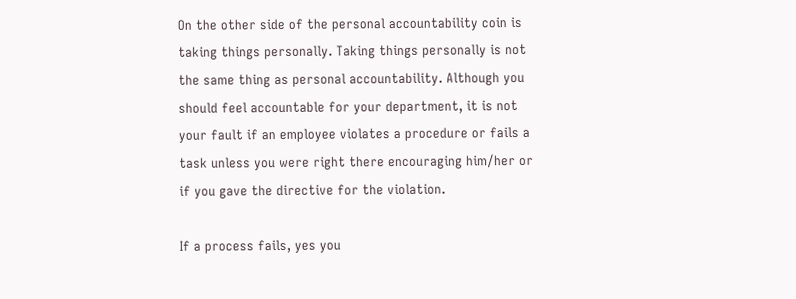On the other side of the personal accountability coin is taking things personally. Taking things personally is not the same thing as personal accountability. Although you should feel accountable for your department, it is not your fault if an employee violates a procedure or fails a task unless you were right there encouraging him/her or if you gave the directive for the violation.

If a process fails, yes you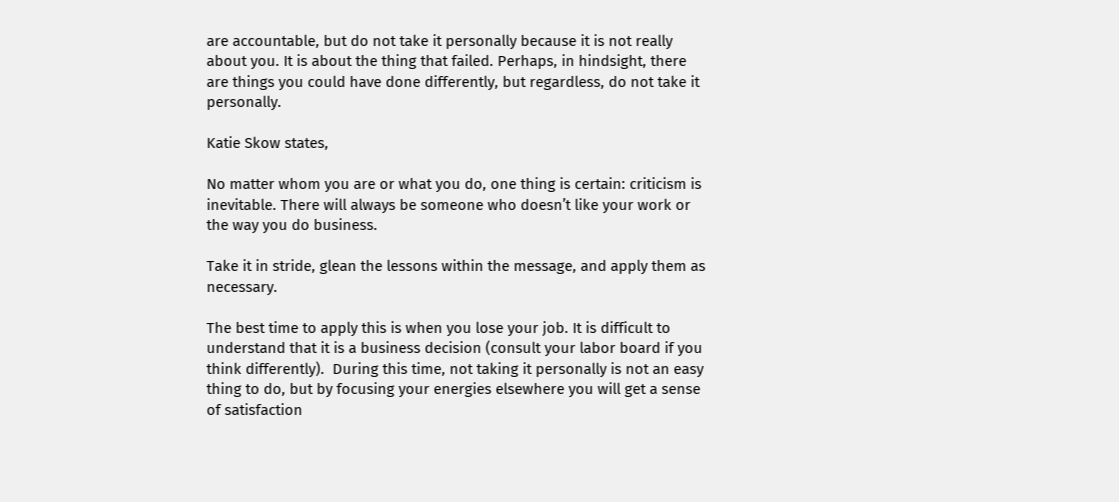are accountable, but do not take it personally because it is not really about you. It is about the thing that failed. Perhaps, in hindsight, there are things you could have done differently, but regardless, do not take it personally.

Katie Skow states,

No matter whom you are or what you do, one thing is certain: criticism is inevitable. There will always be someone who doesn’t like your work or the way you do business.

Take it in stride, glean the lessons within the message, and apply them as necessary.

The best time to apply this is when you lose your job. It is difficult to understand that it is a business decision (consult your labor board if you think differently).  During this time, not taking it personally is not an easy thing to do, but by focusing your energies elsewhere you will get a sense of satisfaction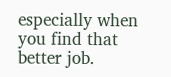especially when you find that better job.